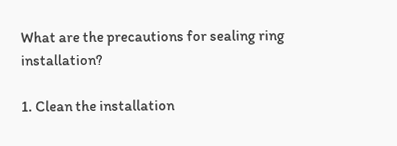What are the precautions for sealing ring installation?

1. Clean the installation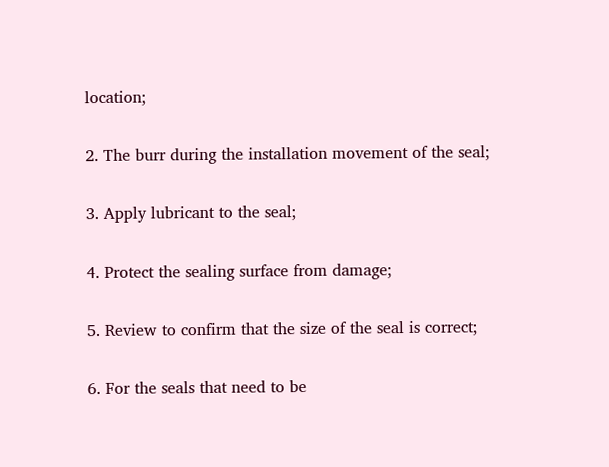location;

2. The burr during the installation movement of the seal;

3. Apply lubricant to the seal;

4. Protect the sealing surface from damage;

5. Review to confirm that the size of the seal is correct;

6. For the seals that need to be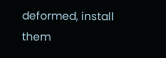deformed, install them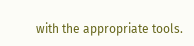with the appropriate tools.